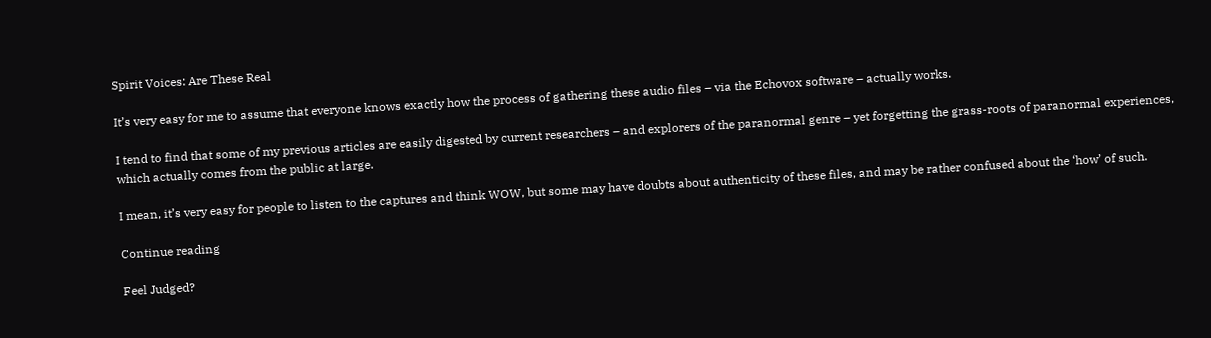Spirit Voices: Are These Real

It’s very easy for me to assume that everyone knows exactly how the process of gathering these audio files – via the Echovox software – actually works.

I tend to find that some of my previous articles are easily digested by current researchers – and explorers of the paranormal genre – yet forgetting the grass-roots of paranormal experiences, which actually comes from the public at large.

I mean, it’s very easy for people to listen to the captures and think WOW, but some may have doubts about authenticity of these files, and may be rather confused about the ‘how’ of such.

Continue reading

Feel Judged?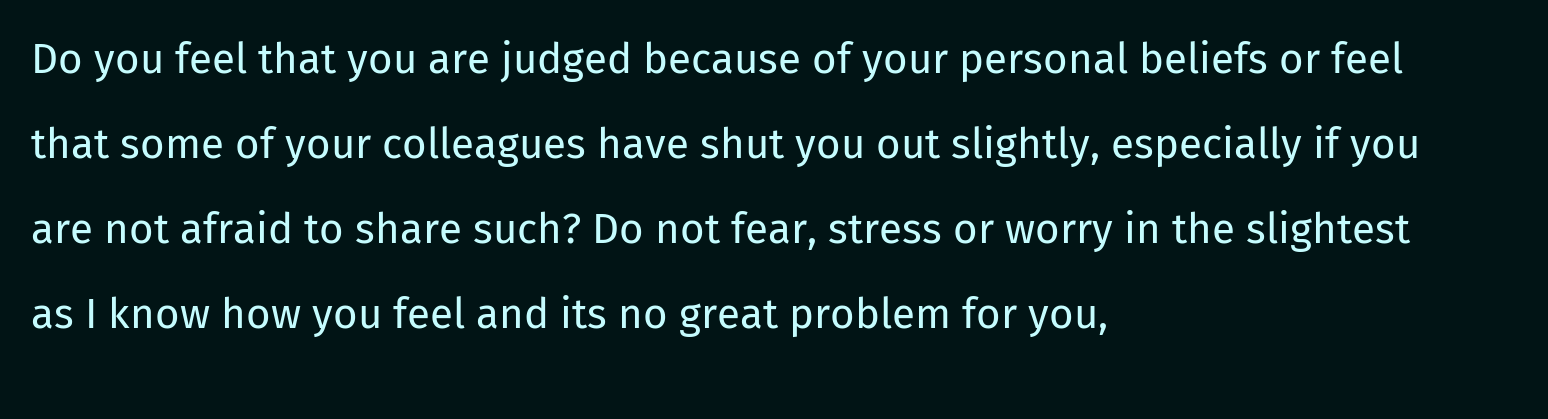Do you feel that you are judged because of your personal beliefs or feel that some of your colleagues have shut you out slightly, especially if you are not afraid to share such? Do not fear, stress or worry in the slightest as I know how you feel and its no great problem for you,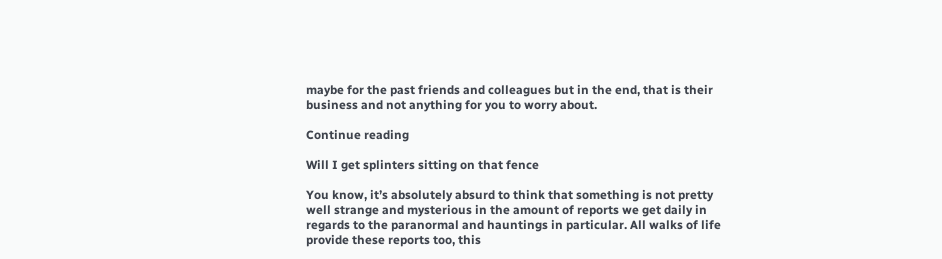maybe for the past friends and colleagues but in the end, that is their business and not anything for you to worry about.

Continue reading

Will I get splinters sitting on that fence

You know, it’s absolutely absurd to think that something is not pretty well strange and mysterious in the amount of reports we get daily in regards to the paranormal and hauntings in particular. All walks of life provide these reports too, this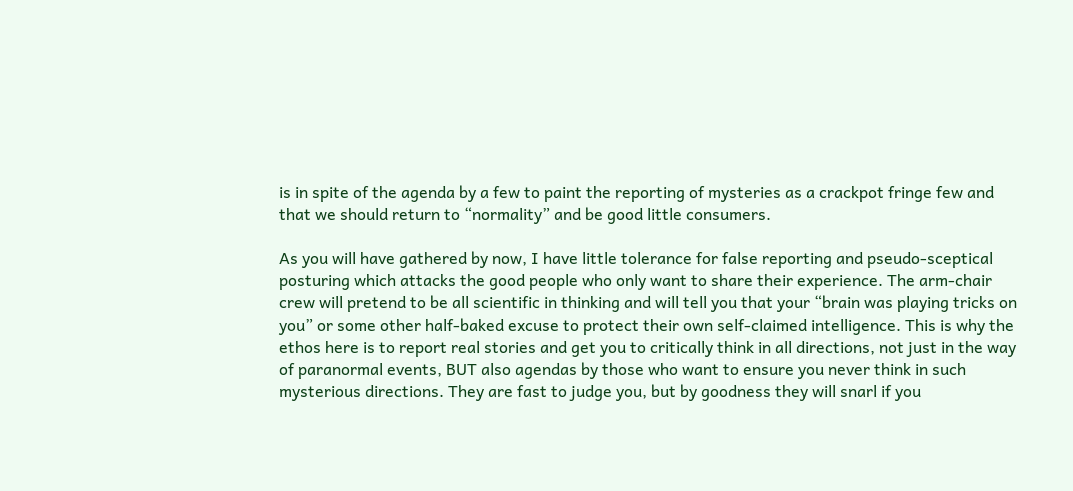is in spite of the agenda by a few to paint the reporting of mysteries as a crackpot fringe few and that we should return to “normality” and be good little consumers.

As you will have gathered by now, I have little tolerance for false reporting and pseudo-sceptical posturing which attacks the good people who only want to share their experience. The arm-chair crew will pretend to be all scientific in thinking and will tell you that your “brain was playing tricks on you” or some other half-baked excuse to protect their own self-claimed intelligence. This is why the ethos here is to report real stories and get you to critically think in all directions, not just in the way of paranormal events, BUT also agendas by those who want to ensure you never think in such mysterious directions. They are fast to judge you, but by goodness they will snarl if you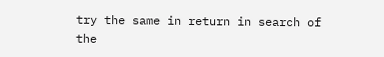try the same in return in search of the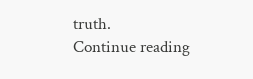truth.
Continue reading